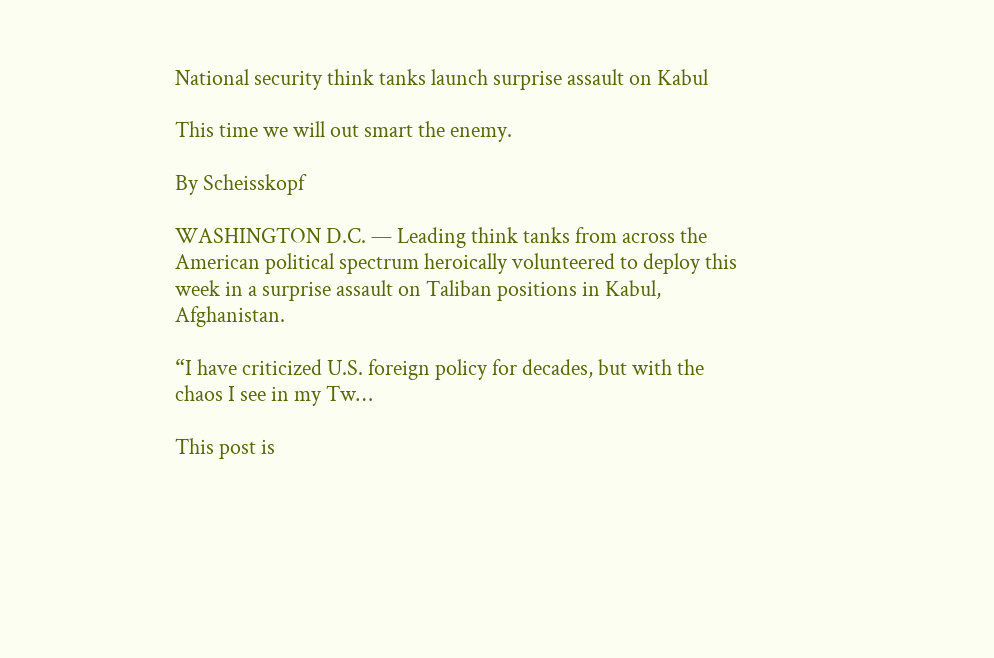National security think tanks launch surprise assault on Kabul

This time we will out smart the enemy.

By Scheisskopf

WASHINGTON D.C. — Leading think tanks from across the American political spectrum heroically volunteered to deploy this week in a surprise assault on Taliban positions in Kabul, Afghanistan.

“I have criticized U.S. foreign policy for decades, but with the chaos I see in my Tw…

This post is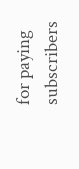for paying subscribers